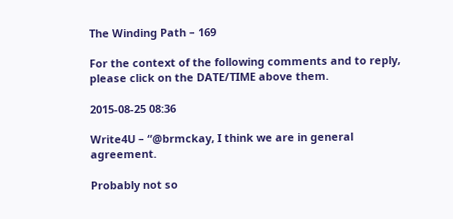The Winding Path – 169

For the context of the following comments and to reply, please click on the DATE/TIME above them.

2015-08-25 08:36

Write4U – “@brmckay, I think we are in general agreement.

Probably not so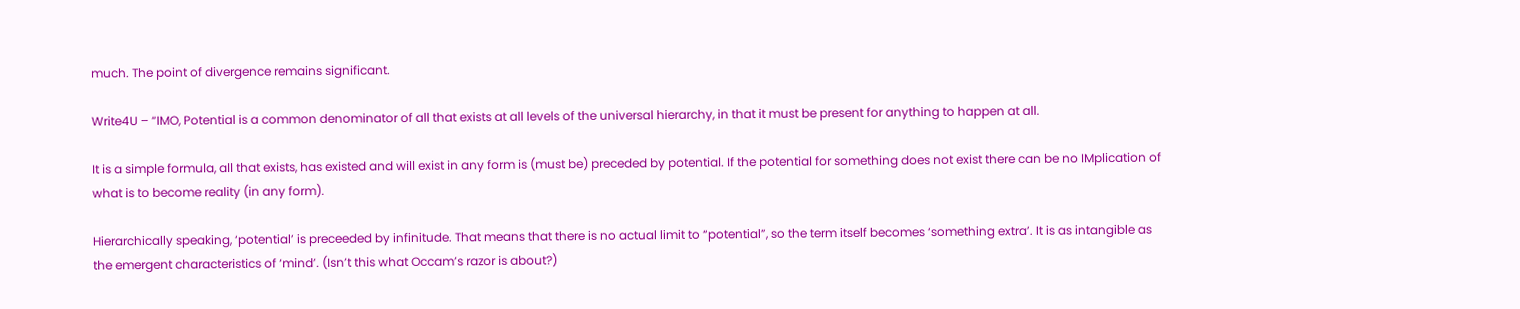much. The point of divergence remains significant.

Write4U – “IMO, Potential is a common denominator of all that exists at all levels of the universal hierarchy, in that it must be present for anything to happen at all.

It is a simple formula, all that exists, has existed and will exist in any form is (must be) preceded by potential. If the potential for something does not exist there can be no IMplication of what is to become reality (in any form).

Hierarchically speaking, ‘potential’ is preceeded by infinitude. That means that there is no actual limit to “potential”, so the term itself becomes ‘something extra’. It is as intangible as the emergent characteristics of ‘mind’. (Isn’t this what Occam’s razor is about?)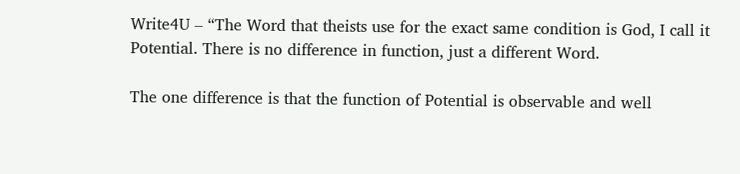Write4U – “The Word that theists use for the exact same condition is God, I call it Potential. There is no difference in function, just a different Word.

The one difference is that the function of Potential is observable and well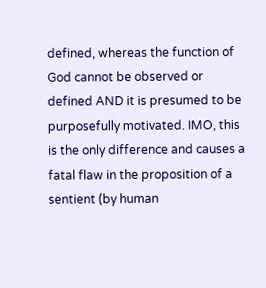defined, whereas the function of God cannot be observed or defined AND it is presumed to be purposefully motivated. IMO, this is the only difference and causes a fatal flaw in the proposition of a sentient (by human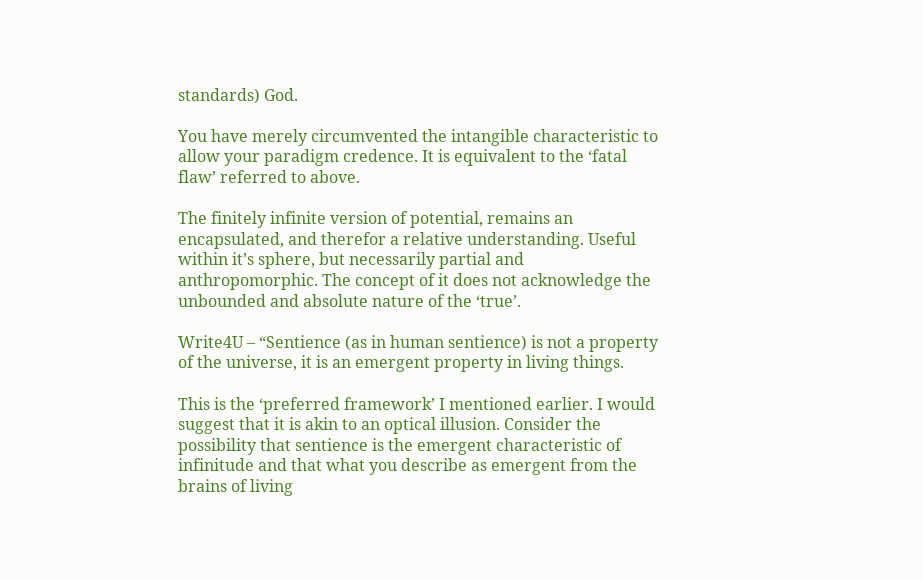standards) God.

You have merely circumvented the intangible characteristic to allow your paradigm credence. It is equivalent to the ‘fatal flaw’ referred to above.

The finitely infinite version of potential, remains an encapsulated, and therefor a relative understanding. Useful within it’s sphere, but necessarily partial and anthropomorphic. The concept of it does not acknowledge the unbounded and absolute nature of the ‘true’.

Write4U – “Sentience (as in human sentience) is not a property of the universe, it is an emergent property in living things.

This is the ‘preferred framework’ I mentioned earlier. I would suggest that it is akin to an optical illusion. Consider the possibility that sentience is the emergent characteristic of infinitude and that what you describe as emergent from the brains of living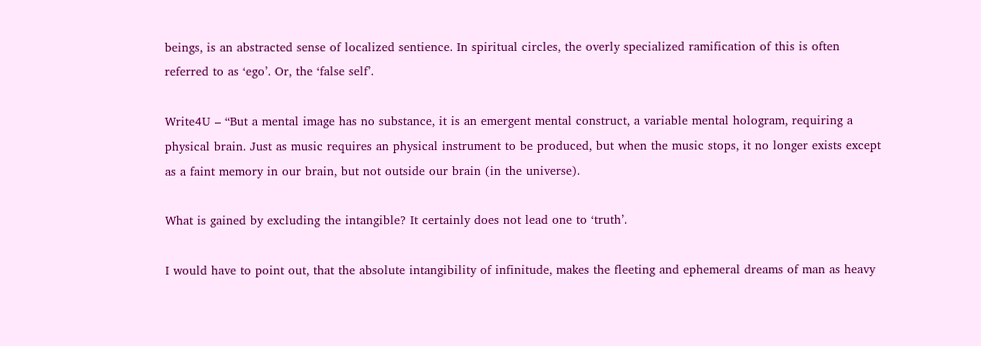beings, is an abstracted sense of localized sentience. In spiritual circles, the overly specialized ramification of this is often referred to as ‘ego’. Or, the ‘false self’.

Write4U – “But a mental image has no substance, it is an emergent mental construct, a variable mental hologram, requiring a physical brain. Just as music requires an physical instrument to be produced, but when the music stops, it no longer exists except as a faint memory in our brain, but not outside our brain (in the universe).

What is gained by excluding the intangible? It certainly does not lead one to ‘truth’.

I would have to point out, that the absolute intangibility of infinitude, makes the fleeting and ephemeral dreams of man as heavy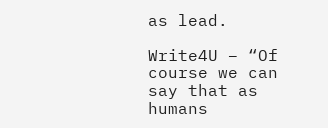as lead.

Write4U – “Of course we can say that as humans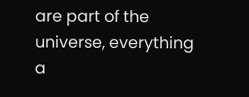are part of the universe, everything a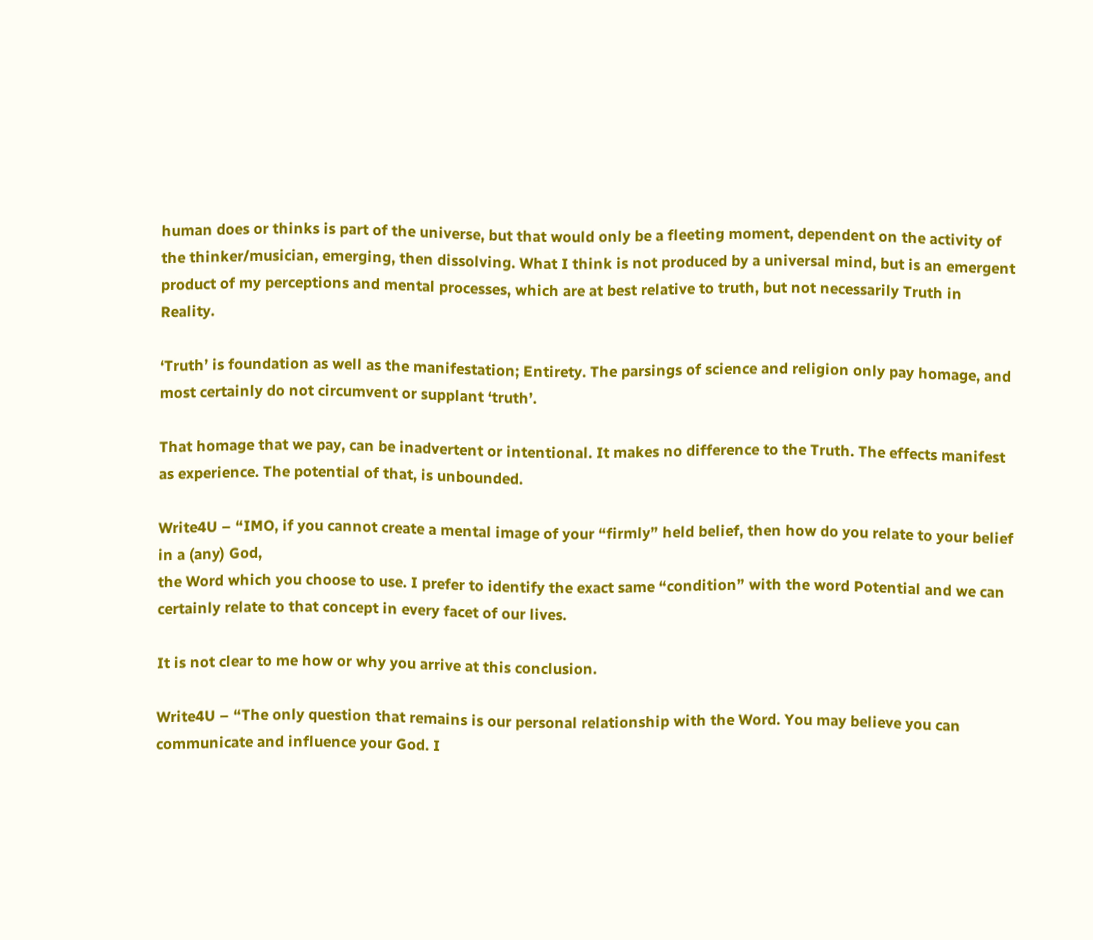human does or thinks is part of the universe, but that would only be a fleeting moment, dependent on the activity of the thinker/musician, emerging, then dissolving. What I think is not produced by a universal mind, but is an emergent product of my perceptions and mental processes, which are at best relative to truth, but not necessarily Truth in Reality.

‘Truth’ is foundation as well as the manifestation; Entirety. The parsings of science and religion only pay homage, and most certainly do not circumvent or supplant ‘truth’.

That homage that we pay, can be inadvertent or intentional. It makes no difference to the Truth. The effects manifest as experience. The potential of that, is unbounded.

Write4U – “IMO, if you cannot create a mental image of your “firmly” held belief, then how do you relate to your belief in a (any) God,
the Word which you choose to use. I prefer to identify the exact same “condition” with the word Potential and we can certainly relate to that concept in every facet of our lives.

It is not clear to me how or why you arrive at this conclusion.

Write4U – “The only question that remains is our personal relationship with the Word. You may believe you can communicate and influence your God. I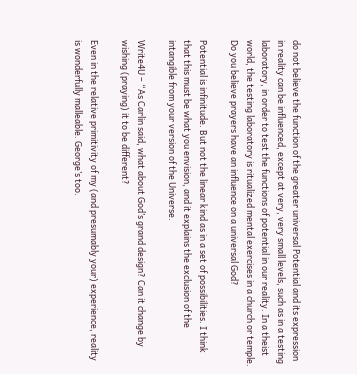do not believe the function of the greater universal Potential and its expression in reality can be influenced, except at very, very small levels, such as in a testing laboratory, in order to test the functions of potential in our reality. In a theist world, the testing laboratory is ritualized mental exercises in a church or temple. Do you believe prayers have an influence on a universal God?

Potential is infinitude. But not the linear kind as in a set of possibilities. I think that this must be what you envision, and it explains the exclusion of the intangible from your version of the Universe.

Write4U – “As Carlin said, what about God’s grand design? Can it change by wishing (praying) it to be different?

Even in the relative primitivity of my (and presumably your) experience, reality is wonderfully malleable. George’s too.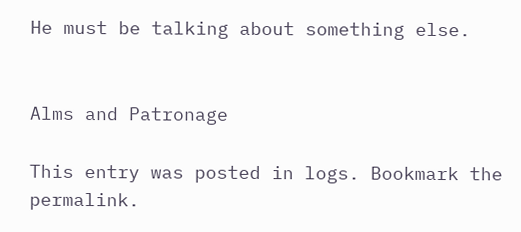He must be talking about something else.


Alms and Patronage

This entry was posted in logs. Bookmark the permalink.